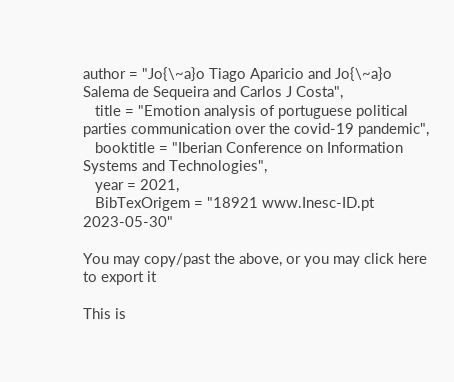author = "Jo{\~a}o Tiago Aparicio and Jo{\~a}o Salema de Sequeira and Carlos J Costa",
   title = "Emotion analysis of portuguese political parties communication over the covid-19 pandemic",
   booktitle = "Iberian Conference on Information Systems and Technologies",
   year = 2021,
   BibTexOrigem = "18921 www.Inesc-ID.pt 2023-05-30"

You may copy/past the above, or you may click here to export it

This is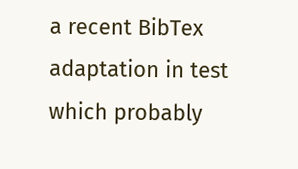a recent BibTex adaptation in test which probably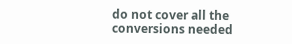do not cover all the conversions needed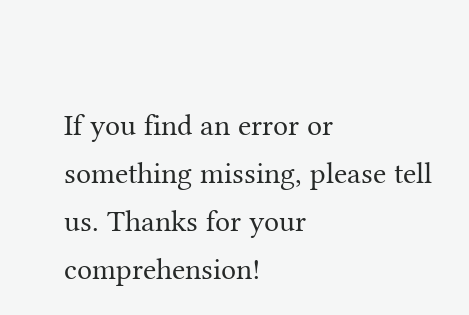If you find an error or something missing, please tell us. Thanks for your comprehension!